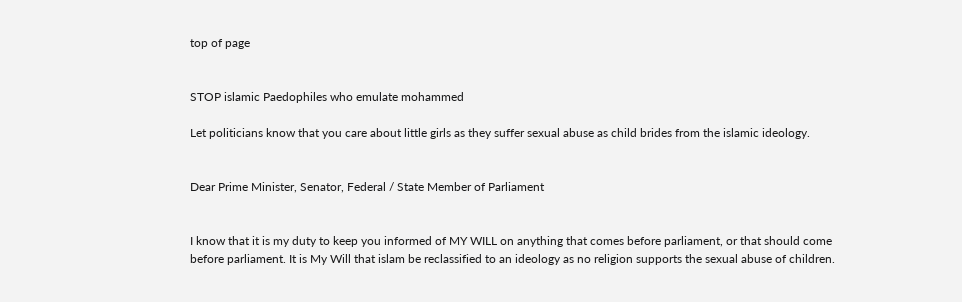top of page


STOP islamic Paedophiles who emulate mohammed

Let politicians know that you care about little girls as they suffer sexual abuse as child brides from the islamic ideology.


Dear Prime Minister, Senator, Federal / State Member of Parliament


I know that it is my duty to keep you informed of MY WILL on anything that comes before parliament, or that should come before parliament. It is My Will that islam be reclassified to an ideology as no religion supports the sexual abuse of children.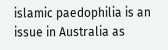islamic paedophilia is an issue in Australia as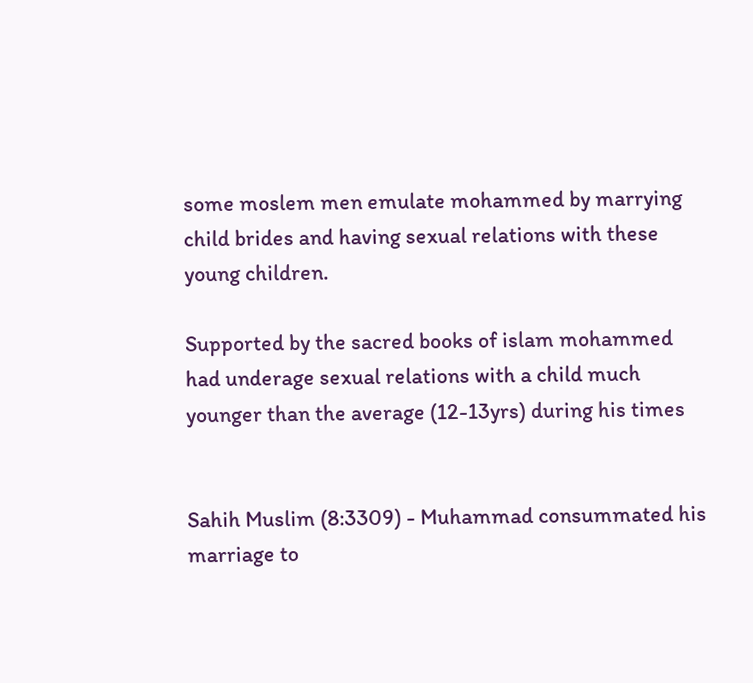some moslem men emulate mohammed by marrying child brides and having sexual relations with these young children.

Supported by the sacred books of islam mohammed had underage sexual relations with a child much younger than the average (12-13yrs) during his times


Sahih Muslim (8:3309) - Muhammad consummated his marriage to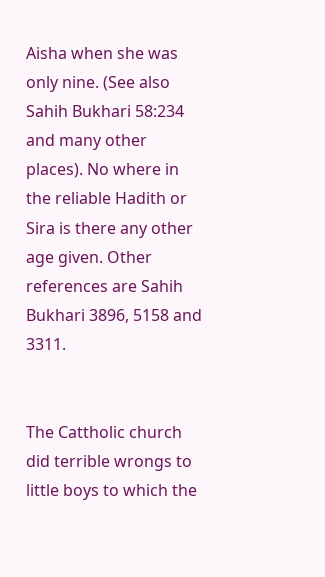Aisha when she was only nine. (See also Sahih Bukhari 58:234 and many other places). No where in the reliable Hadith or Sira is there any other age given. Other references are Sahih Bukhari 3896, 5158 and 3311.


The Cattholic church did terrible wrongs to little boys to which the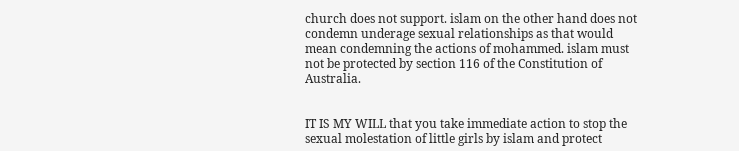church does not support. islam on the other hand does not condemn underage sexual relationships as that would mean condemning the actions of mohammed. islam must not be protected by section 116 of the Constitution of Australia.


IT IS MY WILL that you take immediate action to stop the sexual molestation of little girls by islam and protect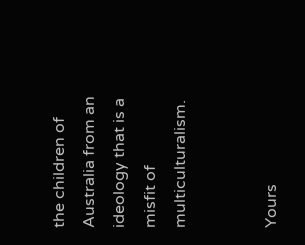the children of Australia from an ideology that is a misfit of multiculturalism.


Yours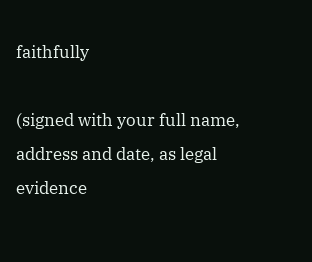faithfully

(signed with your full name, address and date, as legal evidence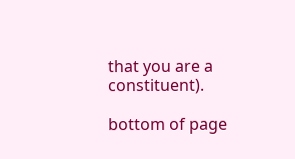that you are a constituent).

bottom of page